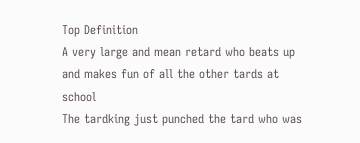Top Definition
A very large and mean retard who beats up and makes fun of all the other tards at school
The tardking just punched the tard who was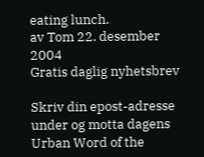eating lunch.
av Tom 22. desember 2004
Gratis daglig nyhetsbrev

Skriv din epost-adresse under og motta dagens Urban Word of the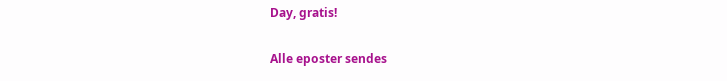Day, gratis!

Alle eposter sendes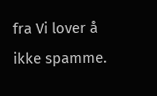fra Vi lover å ikke spamme.